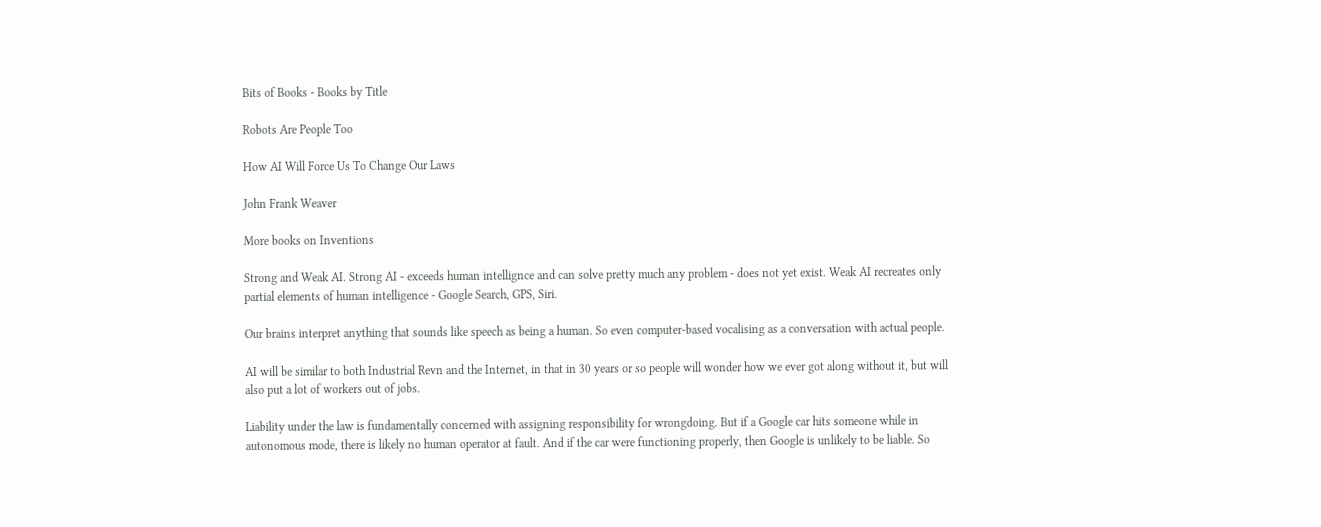Bits of Books - Books by Title

Robots Are People Too

How AI Will Force Us To Change Our Laws

John Frank Weaver

More books on Inventions

Strong and Weak AI. Strong AI - exceeds human intellignce and can solve pretty much any problem - does not yet exist. Weak AI recreates only partial elements of human intelligence - Google Search, GPS, Siri.

Our brains interpret anything that sounds like speech as being a human. So even computer-based vocalising as a conversation with actual people.

AI will be similar to both Industrial Revn and the Internet, in that in 30 years or so people will wonder how we ever got along without it, but will also put a lot of workers out of jobs.

Liability under the law is fundamentally concerned with assigning responsibility for wrongdoing. But if a Google car hits someone while in autonomous mode, there is likely no human operator at fault. And if the car were functioning properly, then Google is unlikely to be liable. So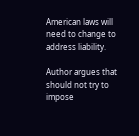American laws will need to change to address liability.

Author argues that should not try to impose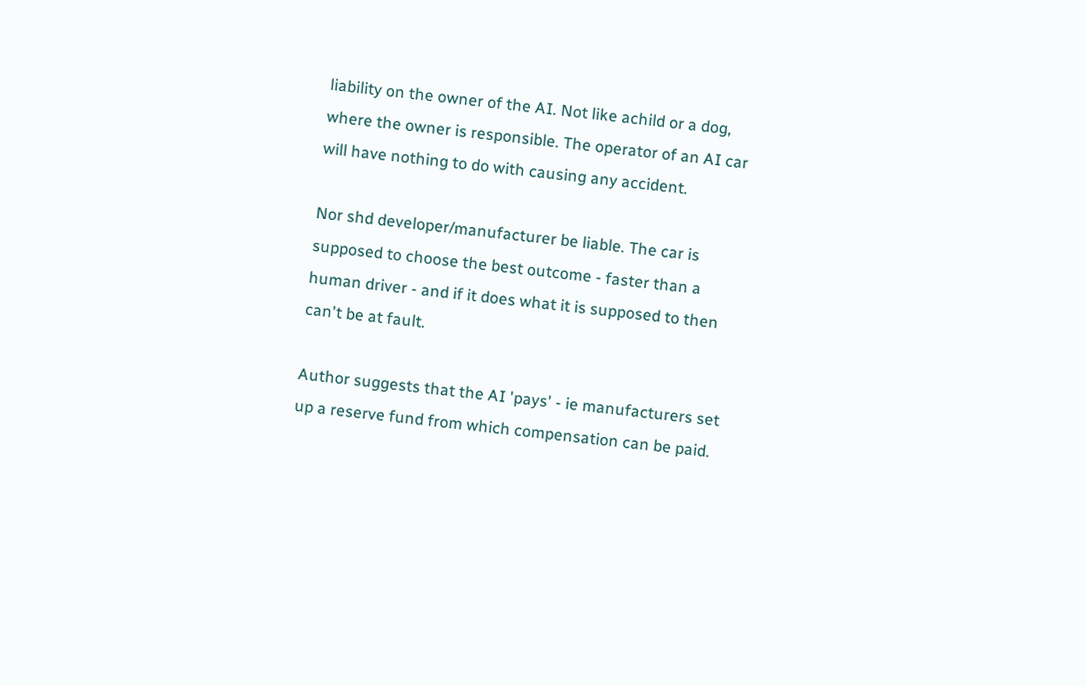liability on the owner of the AI. Not like achild or a dog, where the owner is responsible. The operator of an AI car will have nothing to do with causing any accident.

Nor shd developer/manufacturer be liable. The car is supposed to choose the best outcome - faster than a human driver - and if it does what it is supposed to then can't be at fault.

Author suggests that the AI 'pays' - ie manufacturers set up a reserve fund from which compensation can be paid.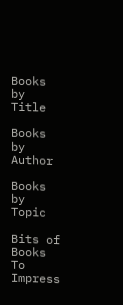Books by Title

Books by Author

Books by Topic

Bits of Books To Impress